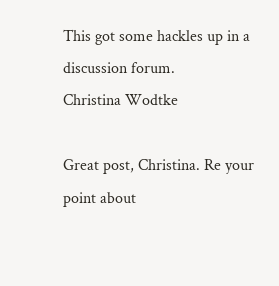This got some hackles up in a discussion forum.
Christina Wodtke

Great post, Christina. Re your point about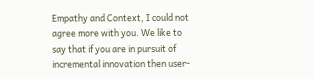Empathy and Context, I could not agree more with you. We like to say that if you are in pursuit of incremental innovation then user-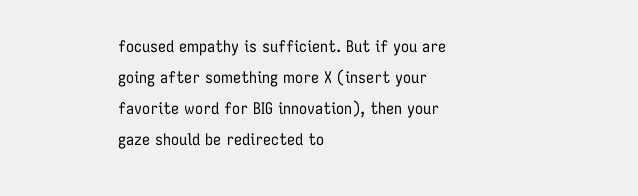focused empathy is sufficient. But if you are going after something more X (insert your favorite word for BIG innovation), then your gaze should be redirected to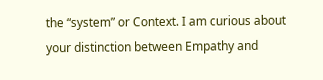the “system” or Context. I am curious about your distinction between Empathy and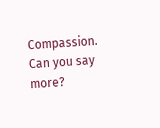Compassion. Can you say more?